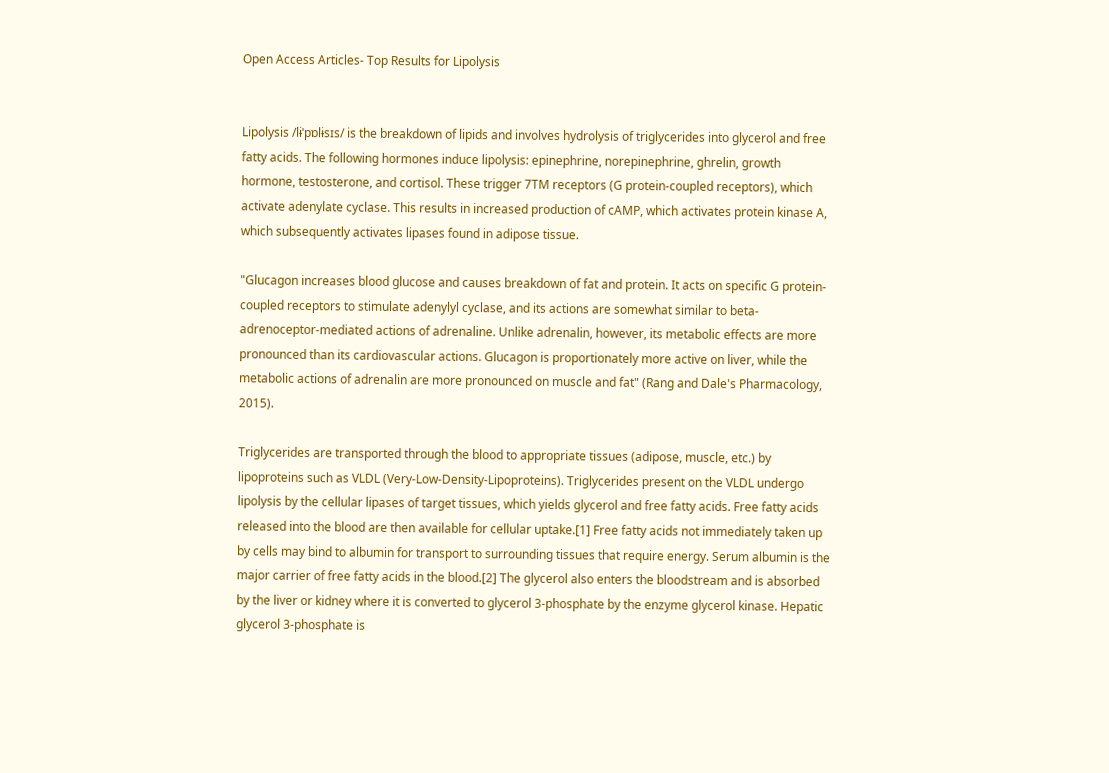Open Access Articles- Top Results for Lipolysis


Lipolysis /lɨˈpɒlɨsɪs/ is the breakdown of lipids and involves hydrolysis of triglycerides into glycerol and free fatty acids. The following hormones induce lipolysis: epinephrine, norepinephrine, ghrelin, growth hormone, testosterone, and cortisol. These trigger 7TM receptors (G protein-coupled receptors), which activate adenylate cyclase. This results in increased production of cAMP, which activates protein kinase A, which subsequently activates lipases found in adipose tissue.

"Glucagon increases blood glucose and causes breakdown of fat and protein. It acts on specific G protein-coupled receptors to stimulate adenylyl cyclase, and its actions are somewhat similar to beta-adrenoceptor-mediated actions of adrenaline. Unlike adrenalin, however, its metabolic effects are more pronounced than its cardiovascular actions. Glucagon is proportionately more active on liver, while the metabolic actions of adrenalin are more pronounced on muscle and fat" (Rang and Dale's Pharmacology, 2015).

Triglycerides are transported through the blood to appropriate tissues (adipose, muscle, etc.) by lipoproteins such as VLDL (Very-Low-Density-Lipoproteins). Triglycerides present on the VLDL undergo lipolysis by the cellular lipases of target tissues, which yields glycerol and free fatty acids. Free fatty acids released into the blood are then available for cellular uptake.[1] Free fatty acids not immediately taken up by cells may bind to albumin for transport to surrounding tissues that require energy. Serum albumin is the major carrier of free fatty acids in the blood.[2] The glycerol also enters the bloodstream and is absorbed by the liver or kidney where it is converted to glycerol 3-phosphate by the enzyme glycerol kinase. Hepatic glycerol 3-phosphate is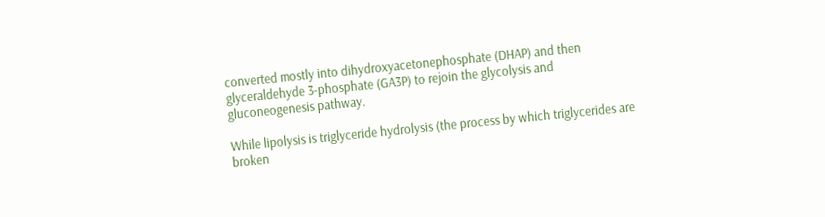converted mostly into dihydroxyacetonephosphate (DHAP) and then glyceraldehyde 3-phosphate (GA3P) to rejoin the glycolysis and gluconeogenesis pathway.

While lipolysis is triglyceride hydrolysis (the process by which triglycerides are broken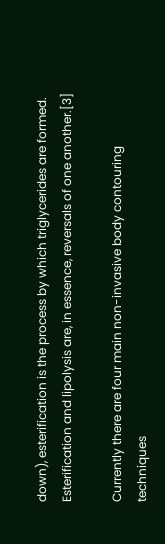down), esterification is the process by which triglycerides are formed. Esterification and lipolysis are, in essence, reversals of one another.[3]

Currently there are four main non-invasive body contouring techniques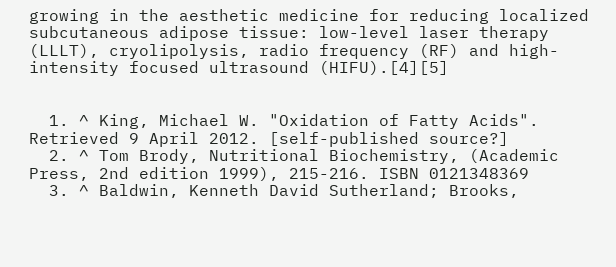growing in the aesthetic medicine for reducing localized subcutaneous adipose tissue: low-level laser therapy (LLLT), cryolipolysis, radio frequency (RF) and high-intensity focused ultrasound (HIFU).[4][5]


  1. ^ King, Michael W. "Oxidation of Fatty Acids". Retrieved 9 April 2012. [self-published source?]
  2. ^ Tom Brody, Nutritional Biochemistry, (Academic Press, 2nd edition 1999), 215-216. ISBN 0121348369
  3. ^ Baldwin, Kenneth David Sutherland; Brooks,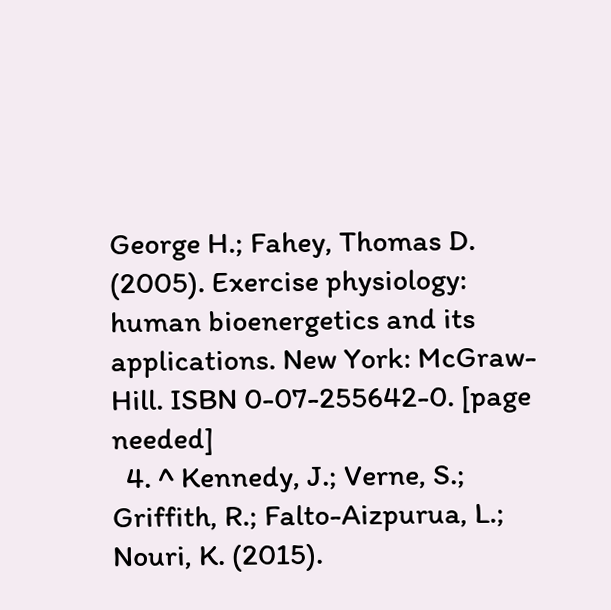George H.; Fahey, Thomas D. (2005). Exercise physiology: human bioenergetics and its applications. New York: McGraw-Hill. ISBN 0-07-255642-0. [page needed]
  4. ^ Kennedy, J.; Verne, S.; Griffith, R.; Falto-Aizpurua, L.; Nouri, K. (2015).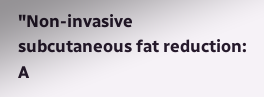"Non-invasive subcutaneous fat reduction: A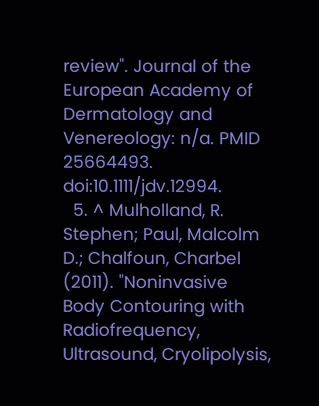review". Journal of the European Academy of Dermatology and Venereology: n/a. PMID 25664493. doi:10.1111/jdv.12994.
  5. ^ Mulholland, R. Stephen; Paul, Malcolm D.; Chalfoun, Charbel (2011). "Noninvasive Body Contouring with Radiofrequency, Ultrasound, Cryolipolysis,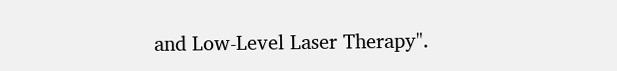and Low-Level Laser Therapy".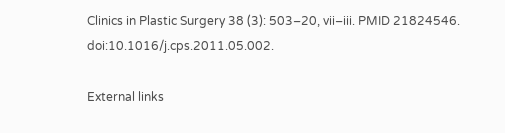Clinics in Plastic Surgery 38 (3): 503–20, vii–iii. PMID 21824546. doi:10.1016/j.cps.2011.05.002.

External links